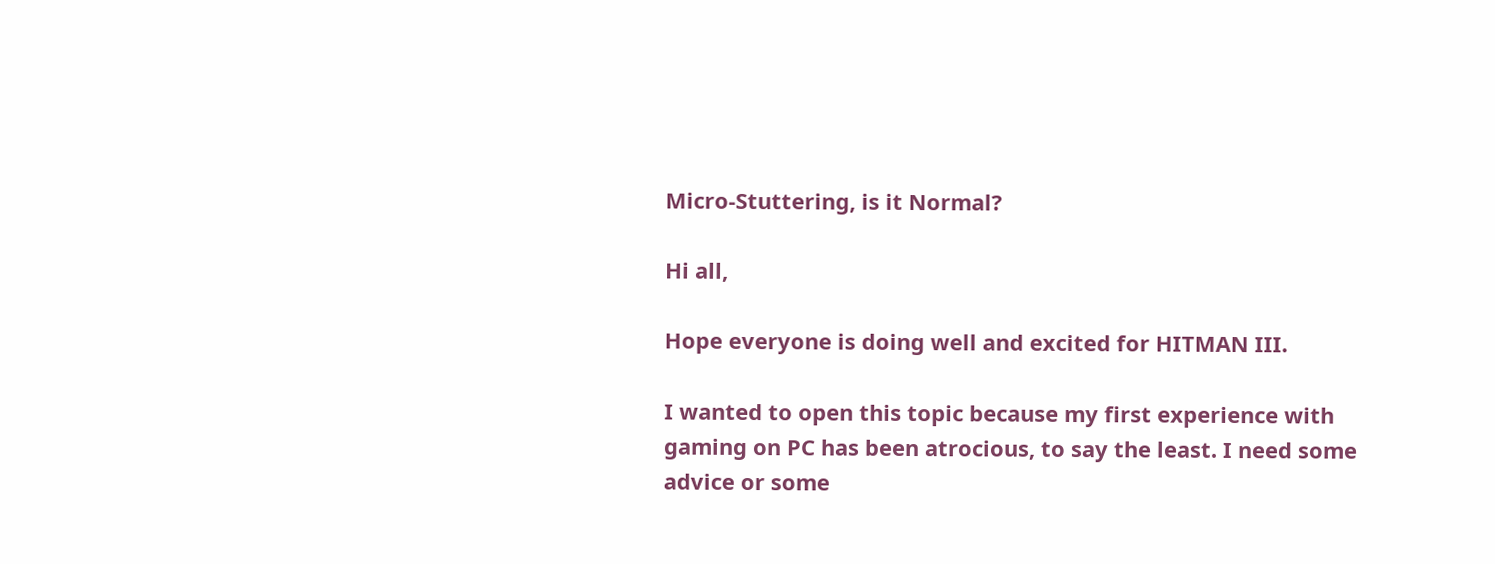Micro-Stuttering, is it Normal?

Hi all,

Hope everyone is doing well and excited for HITMAN III.

I wanted to open this topic because my first experience with gaming on PC has been atrocious, to say the least. I need some advice or some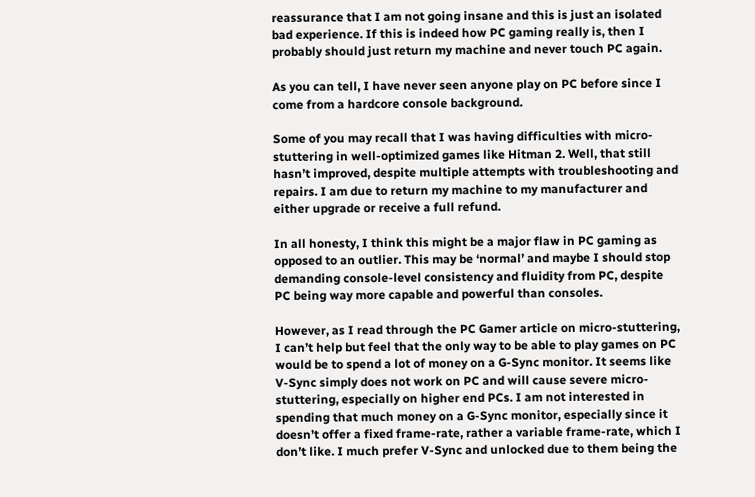reassurance that I am not going insane and this is just an isolated bad experience. If this is indeed how PC gaming really is, then I probably should just return my machine and never touch PC again.

As you can tell, I have never seen anyone play on PC before since I come from a hardcore console background.

Some of you may recall that I was having difficulties with micro-stuttering in well-optimized games like Hitman 2. Well, that still hasn’t improved, despite multiple attempts with troubleshooting and repairs. I am due to return my machine to my manufacturer and either upgrade or receive a full refund.

In all honesty, I think this might be a major flaw in PC gaming as opposed to an outlier. This may be ‘normal’ and maybe I should stop demanding console-level consistency and fluidity from PC, despite PC being way more capable and powerful than consoles.

However, as I read through the PC Gamer article on micro-stuttering, I can’t help but feel that the only way to be able to play games on PC would be to spend a lot of money on a G-Sync monitor. It seems like V-Sync simply does not work on PC and will cause severe micro-stuttering, especially on higher end PCs. I am not interested in spending that much money on a G-Sync monitor, especially since it doesn’t offer a fixed frame-rate, rather a variable frame-rate, which I don’t like. I much prefer V-Sync and unlocked due to them being the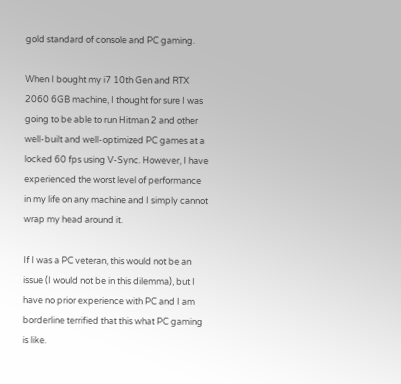gold standard of console and PC gaming.

When I bought my i7 10th Gen and RTX 2060 6GB machine, I thought for sure I was going to be able to run Hitman 2 and other well-built and well-optimized PC games at a locked 60 fps using V-Sync. However, I have experienced the worst level of performance in my life on any machine and I simply cannot wrap my head around it.

If I was a PC veteran, this would not be an issue (I would not be in this dilemma), but I have no prior experience with PC and I am borderline terrified that this what PC gaming is like.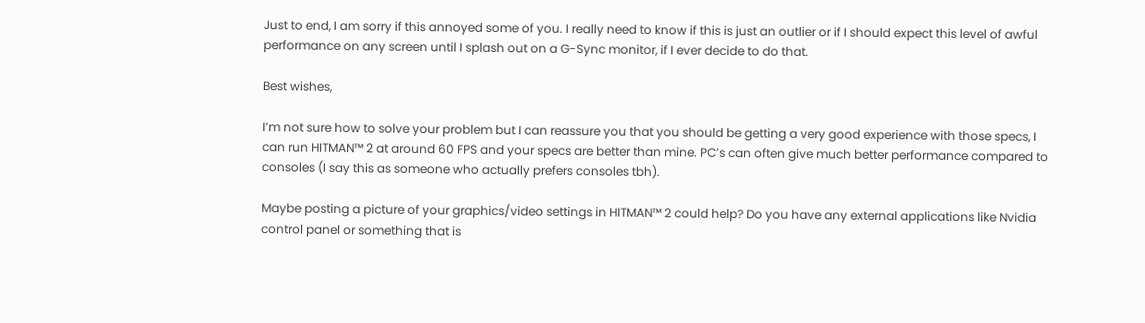Just to end, I am sorry if this annoyed some of you. I really need to know if this is just an outlier or if I should expect this level of awful performance on any screen until I splash out on a G-Sync monitor, if I ever decide to do that.

Best wishes,

I’m not sure how to solve your problem but I can reassure you that you should be getting a very good experience with those specs, I can run HITMAN™ 2 at around 60 FPS and your specs are better than mine. PC’s can often give much better performance compared to consoles (I say this as someone who actually prefers consoles tbh).

Maybe posting a picture of your graphics/video settings in HITMAN™ 2 could help? Do you have any external applications like Nvidia control panel or something that is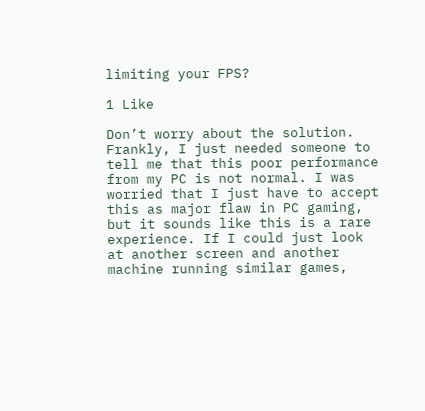limiting your FPS?

1 Like

Don’t worry about the solution. Frankly, I just needed someone to tell me that this poor performance from my PC is not normal. I was worried that I just have to accept this as major flaw in PC gaming, but it sounds like this is a rare experience. If I could just look at another screen and another machine running similar games,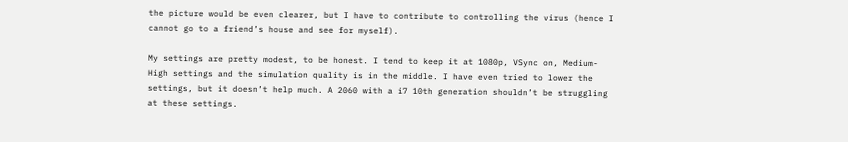the picture would be even clearer, but I have to contribute to controlling the virus (hence I cannot go to a friend’s house and see for myself).

My settings are pretty modest, to be honest. I tend to keep it at 1080p, VSync on, Medium-High settings and the simulation quality is in the middle. I have even tried to lower the settings, but it doesn’t help much. A 2060 with a i7 10th generation shouldn’t be struggling at these settings.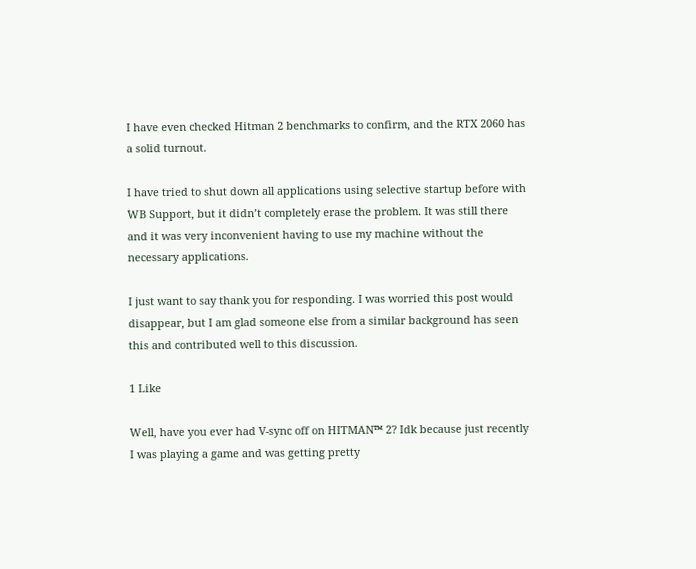I have even checked Hitman 2 benchmarks to confirm, and the RTX 2060 has a solid turnout.

I have tried to shut down all applications using selective startup before with WB Support, but it didn’t completely erase the problem. It was still there and it was very inconvenient having to use my machine without the necessary applications.

I just want to say thank you for responding. I was worried this post would disappear, but I am glad someone else from a similar background has seen this and contributed well to this discussion.

1 Like

Well, have you ever had V-sync off on HITMAN™ 2? Idk because just recently I was playing a game and was getting pretty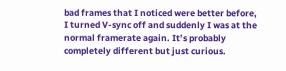bad frames that I noticed were better before, I turned V-sync off and suddenly I was at the normal framerate again. It’s probably completely different but just curious.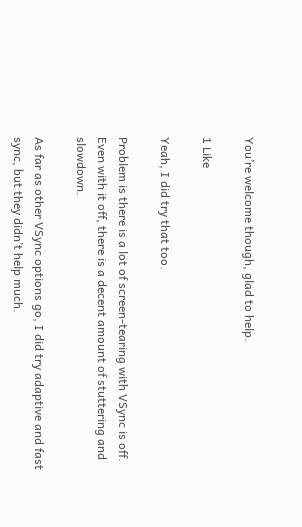You’re welcome though, glad to help.

1 Like

Yeah, I did try that too.

Problem is there is a lot of screen-tearing with VSync is off. Even with it off, there is a decent amount of stuttering and slowdown.

As far as other VSync options go, I did try adaptive and fast sync, but they didn’t help much.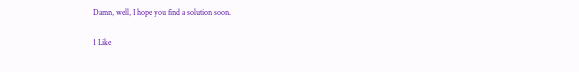Damn, well, I hope you find a solution soon.

1 Like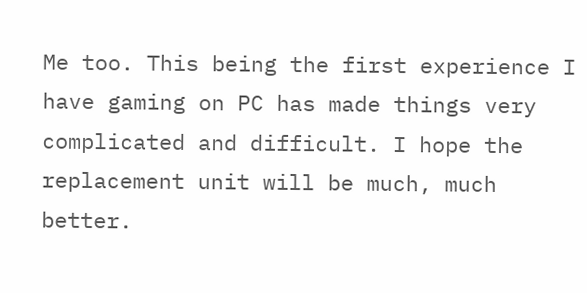Me too. This being the first experience I have gaming on PC has made things very complicated and difficult. I hope the replacement unit will be much, much better.